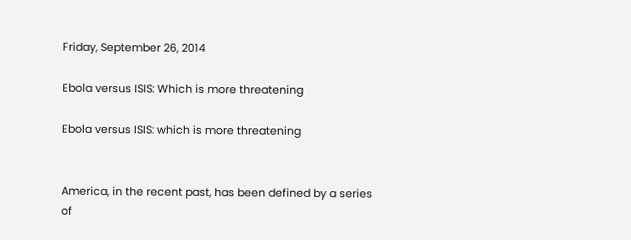Friday, September 26, 2014

Ebola versus ISIS: Which is more threatening

Ebola versus ISIS: which is more threatening


America, in the recent past, has been defined by a series of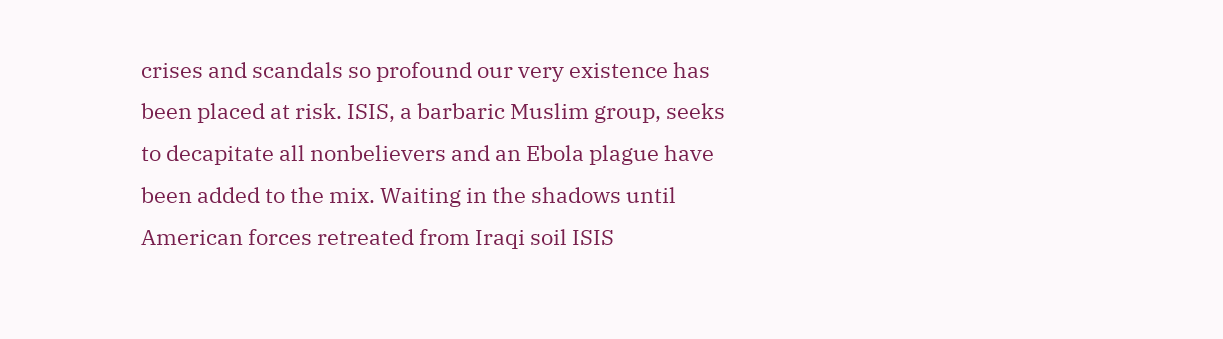crises and scandals so profound our very existence has been placed at risk. ISIS, a barbaric Muslim group, seeks to decapitate all nonbelievers and an Ebola plague have been added to the mix. Waiting in the shadows until American forces retreated from Iraqi soil ISIS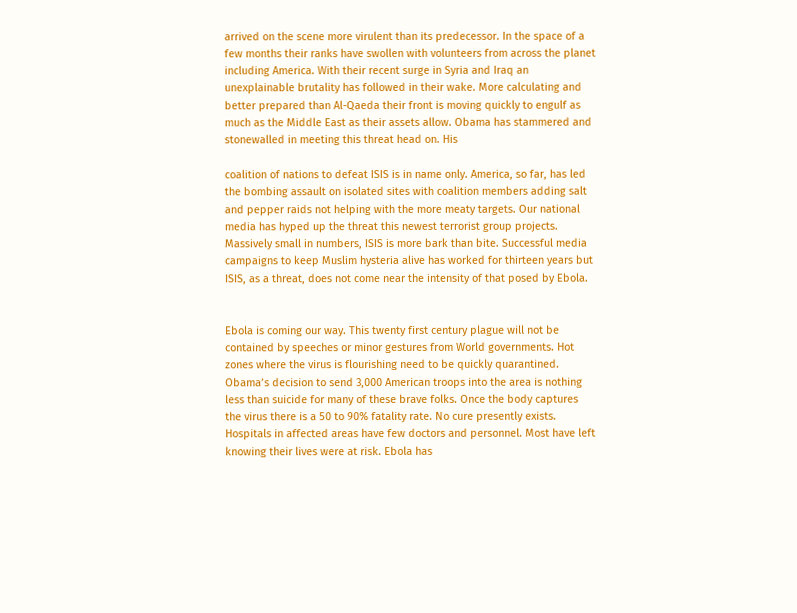arrived on the scene more virulent than its predecessor. In the space of a few months their ranks have swollen with volunteers from across the planet including America. With their recent surge in Syria and Iraq an unexplainable brutality has followed in their wake. More calculating and better prepared than Al-Qaeda their front is moving quickly to engulf as much as the Middle East as their assets allow. Obama has stammered and stonewalled in meeting this threat head on. His

coalition of nations to defeat ISIS is in name only. America, so far, has led the bombing assault on isolated sites with coalition members adding salt and pepper raids not helping with the more meaty targets. Our national media has hyped up the threat this newest terrorist group projects. Massively small in numbers, ISIS is more bark than bite. Successful media campaigns to keep Muslim hysteria alive has worked for thirteen years but ISIS, as a threat, does not come near the intensity of that posed by Ebola.


Ebola is coming our way. This twenty first century plague will not be contained by speeches or minor gestures from World governments. Hot zones where the virus is flourishing need to be quickly quarantined. Obama’s decision to send 3,000 American troops into the area is nothing less than suicide for many of these brave folks. Once the body captures the virus there is a 50 to 90% fatality rate. No cure presently exists. Hospitals in affected areas have few doctors and personnel. Most have left knowing their lives were at risk. Ebola has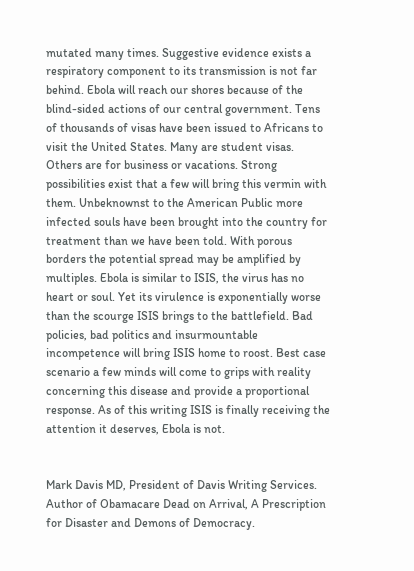mutated many times. Suggestive evidence exists a respiratory component to its transmission is not far behind. Ebola will reach our shores because of the blind-sided actions of our central government. Tens of thousands of visas have been issued to Africans to visit the United States. Many are student visas. Others are for business or vacations. Strong possibilities exist that a few will bring this vermin with them. Unbeknownst to the American Public more infected souls have been brought into the country for treatment than we have been told. With porous borders the potential spread may be amplified by multiples. Ebola is similar to ISIS, the virus has no heart or soul. Yet its virulence is exponentially worse than the scourge ISIS brings to the battlefield. Bad policies, bad politics and insurmountable incompetence will bring ISIS home to roost. Best case scenario a few minds will come to grips with reality concerning this disease and provide a proportional response. As of this writing ISIS is finally receiving the attention it deserves, Ebola is not.


Mark Davis MD, President of Davis Writing Services. Author of Obamacare Dead on Arrival, A Prescription for Disaster and Demons of Democracy.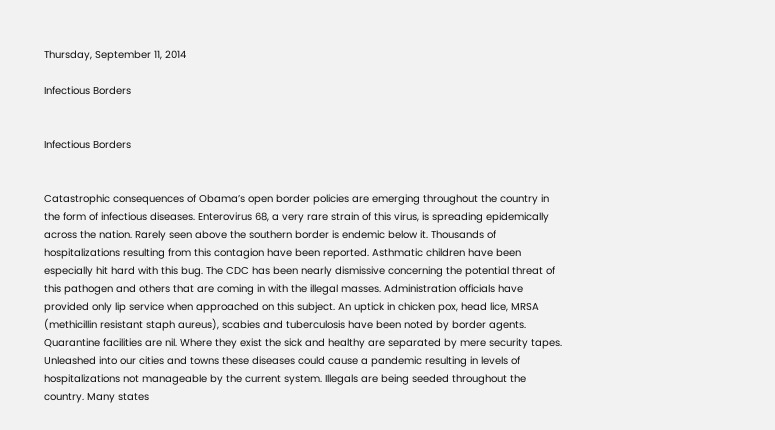Thursday, September 11, 2014

Infectious Borders


Infectious Borders


Catastrophic consequences of Obama’s open border policies are emerging throughout the country in the form of infectious diseases. Enterovirus 68, a very rare strain of this virus, is spreading epidemically across the nation. Rarely seen above the southern border is endemic below it. Thousands of hospitalizations resulting from this contagion have been reported. Asthmatic children have been especially hit hard with this bug. The CDC has been nearly dismissive concerning the potential threat of this pathogen and others that are coming in with the illegal masses. Administration officials have provided only lip service when approached on this subject. An uptick in chicken pox, head lice, MRSA (methicillin resistant staph aureus), scabies and tuberculosis have been noted by border agents. Quarantine facilities are nil. Where they exist the sick and healthy are separated by mere security tapes. Unleashed into our cities and towns these diseases could cause a pandemic resulting in levels of hospitalizations not manageable by the current system. Illegals are being seeded throughout the country. Many states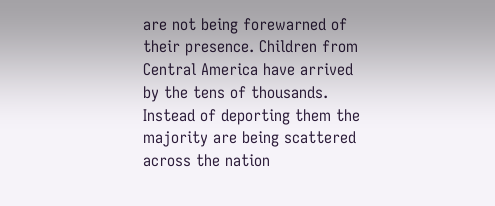are not being forewarned of their presence. Children from Central America have arrived by the tens of thousands. Instead of deporting them the majority are being scattered across the nation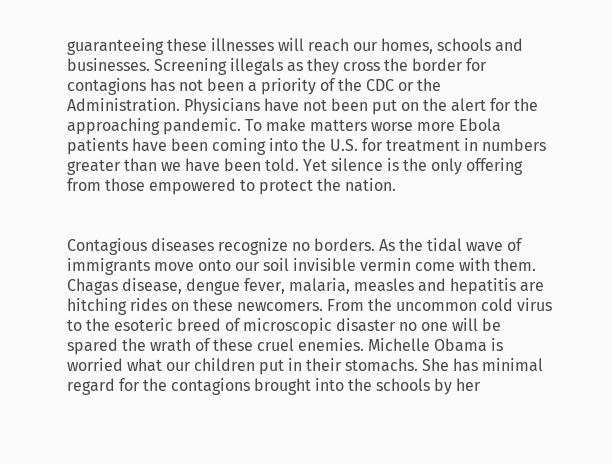guaranteeing these illnesses will reach our homes, schools and businesses. Screening illegals as they cross the border for contagions has not been a priority of the CDC or the Administration. Physicians have not been put on the alert for the approaching pandemic. To make matters worse more Ebola patients have been coming into the U.S. for treatment in numbers greater than we have been told. Yet silence is the only offering from those empowered to protect the nation.


Contagious diseases recognize no borders. As the tidal wave of immigrants move onto our soil invisible vermin come with them. Chagas disease, dengue fever, malaria, measles and hepatitis are hitching rides on these newcomers. From the uncommon cold virus to the esoteric breed of microscopic disaster no one will be spared the wrath of these cruel enemies. Michelle Obama is worried what our children put in their stomachs. She has minimal regard for the contagions brought into the schools by her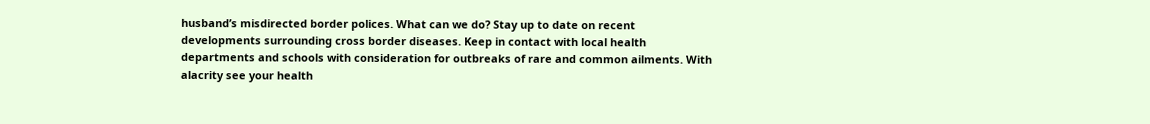husband’s misdirected border polices. What can we do? Stay up to date on recent developments surrounding cross border diseases. Keep in contact with local health departments and schools with consideration for outbreaks of rare and common ailments. With alacrity see your health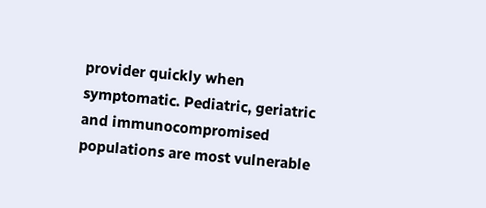provider quickly when symptomatic. Pediatric, geriatric and immunocompromised populations are most vulnerable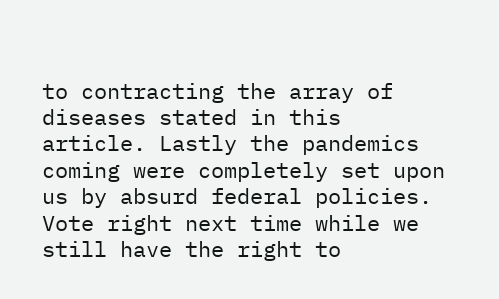to contracting the array of diseases stated in this article. Lastly the pandemics coming were completely set upon us by absurd federal policies. Vote right next time while we still have the right to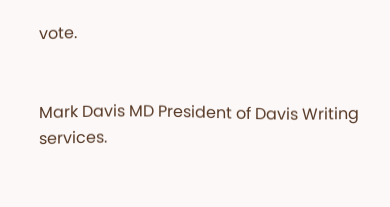vote.


Mark Davis MD President of Davis Writing services.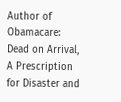Author of Obamacare: Dead on Arrival, A Prescription for Disaster and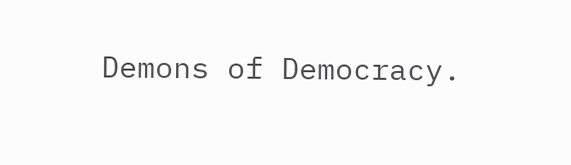Demons of Democracy.